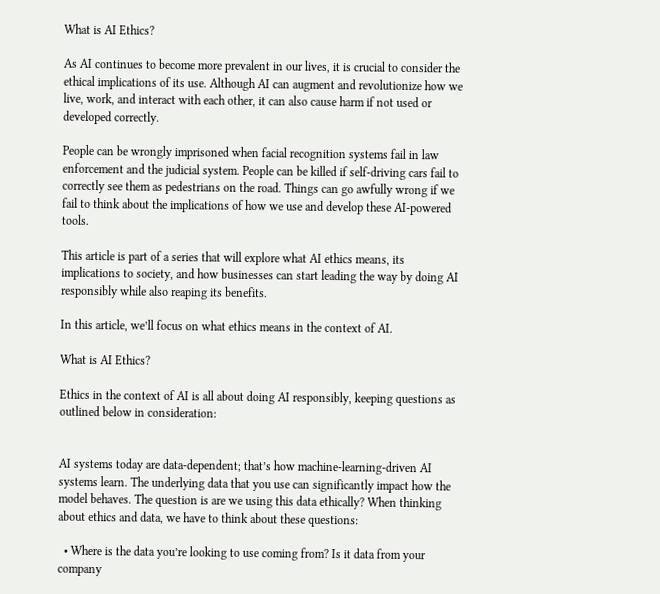What is AI Ethics?

As AI continues to become more prevalent in our lives, it is crucial to consider the ethical implications of its use. Although AI can augment and revolutionize how we live, work, and interact with each other, it can also cause harm if not used or developed correctly.

People can be wrongly imprisoned when facial recognition systems fail in law enforcement and the judicial system. People can be killed if self-driving cars fail to correctly see them as pedestrians on the road. Things can go awfully wrong if we fail to think about the implications of how we use and develop these AI-powered tools.

This article is part of a series that will explore what AI ethics means, its implications to society, and how businesses can start leading the way by doing AI responsibly while also reaping its benefits.

In this article, we’ll focus on what ethics means in the context of AI.

What is AI Ethics?

Ethics in the context of AI is all about doing AI responsibly, keeping questions as outlined below in consideration:


AI systems today are data-dependent; that’s how machine-learning-driven AI systems learn. The underlying data that you use can significantly impact how the model behaves. The question is are we using this data ethically? When thinking about ethics and data, we have to think about these questions:

  • Where is the data you’re looking to use coming from? Is it data from your company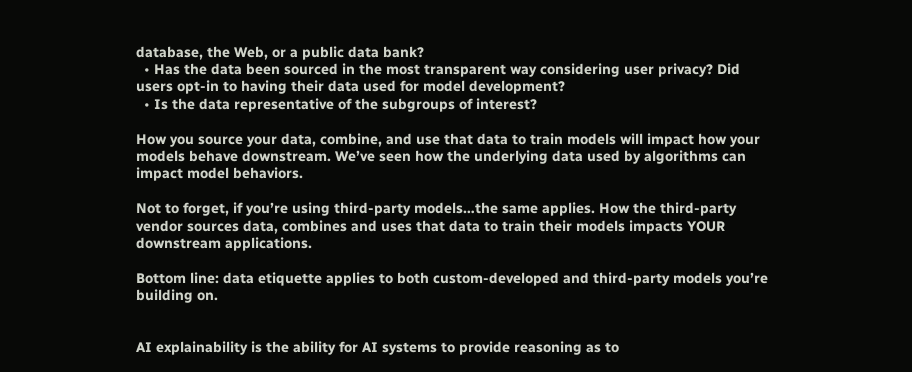database, the Web, or a public data bank?
  • Has the data been sourced in the most transparent way considering user privacy? Did users opt-in to having their data used for model development?
  • Is the data representative of the subgroups of interest?

How you source your data, combine, and use that data to train models will impact how your models behave downstream. We’ve seen how the underlying data used by algorithms can impact model behaviors.

Not to forget, if you’re using third-party models…the same applies. How the third-party vendor sources data, combines and uses that data to train their models impacts YOUR downstream applications.

Bottom line: data etiquette applies to both custom-developed and third-party models you’re building on.


AI explainability is the ability for AI systems to provide reasoning as to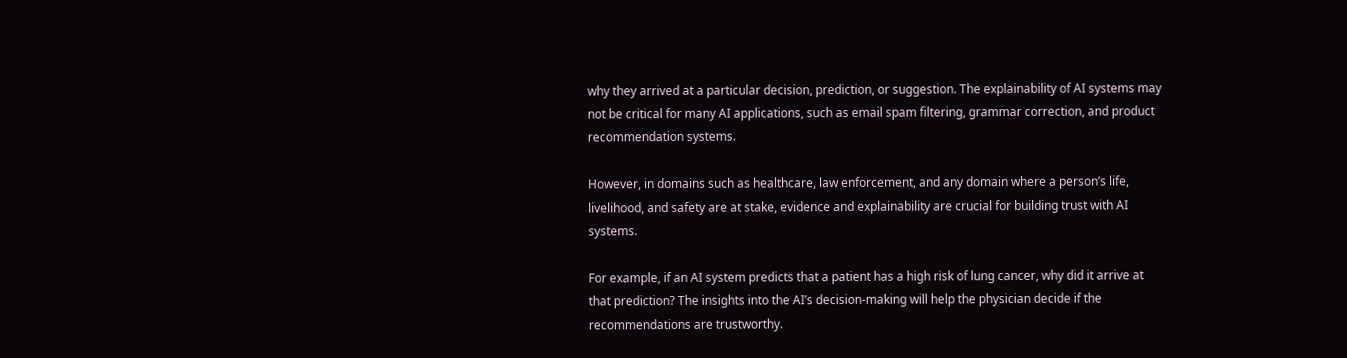why they arrived at a particular decision, prediction, or suggestion. The explainability of AI systems may not be critical for many AI applications, such as email spam filtering, grammar correction, and product recommendation systems.

However, in domains such as healthcare, law enforcement, and any domain where a person’s life, livelihood, and safety are at stake, evidence and explainability are crucial for building trust with AI systems.

For example, if an AI system predicts that a patient has a high risk of lung cancer, why did it arrive at that prediction? The insights into the AI’s decision-making will help the physician decide if the recommendations are trustworthy.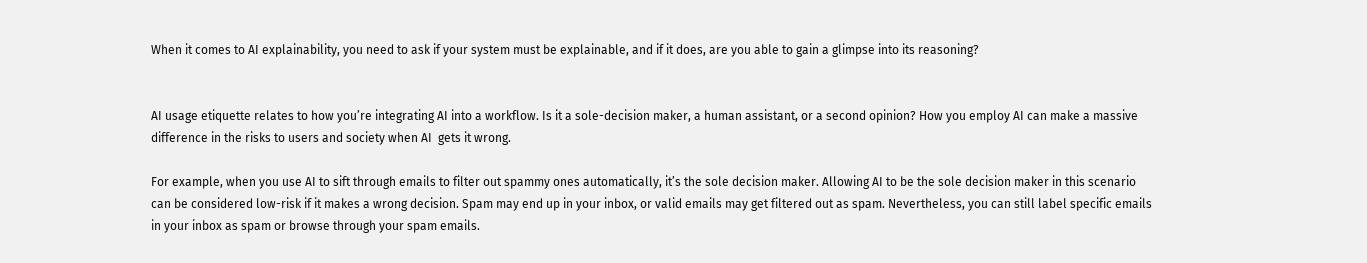When it comes to AI explainability, you need to ask if your system must be explainable, and if it does, are you able to gain a glimpse into its reasoning?


AI usage etiquette relates to how you’re integrating AI into a workflow. Is it a sole-decision maker, a human assistant, or a second opinion? How you employ AI can make a massive difference in the risks to users and society when AI  gets it wrong.

For example, when you use AI to sift through emails to filter out spammy ones automatically, it’s the sole decision maker. Allowing AI to be the sole decision maker in this scenario can be considered low-risk if it makes a wrong decision. Spam may end up in your inbox, or valid emails may get filtered out as spam. Nevertheless, you can still label specific emails in your inbox as spam or browse through your spam emails.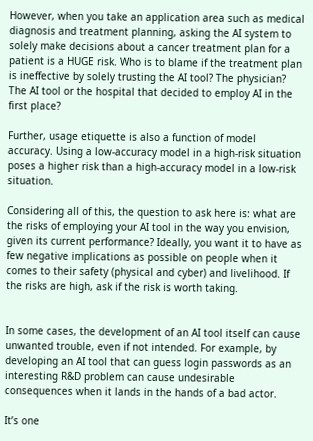However, when you take an application area such as medical diagnosis and treatment planning, asking the AI system to solely make decisions about a cancer treatment plan for a patient is a HUGE risk. Who is to blame if the treatment plan is ineffective by solely trusting the AI tool? The physician? The AI tool or the hospital that decided to employ AI in the first place?

Further, usage etiquette is also a function of model accuracy. Using a low-accuracy model in a high-risk situation poses a higher risk than a high-accuracy model in a low-risk situation.

Considering all of this, the question to ask here is: what are the risks of employing your AI tool in the way you envision, given its current performance? Ideally, you want it to have as few negative implications as possible on people when it comes to their safety (physical and cyber) and livelihood. If the risks are high, ask if the risk is worth taking.


In some cases, the development of an AI tool itself can cause unwanted trouble, even if not intended. For example, by developing an AI tool that can guess login passwords as an interesting R&D problem can cause undesirable consequences when it lands in the hands of a bad actor.

It’s one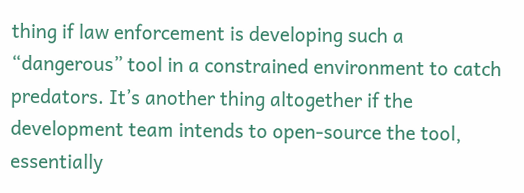thing if law enforcement is developing such a “dangerous” tool in a constrained environment to catch predators. It’s another thing altogether if the development team intends to open-source the tool, essentially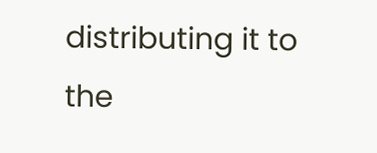distributing it to the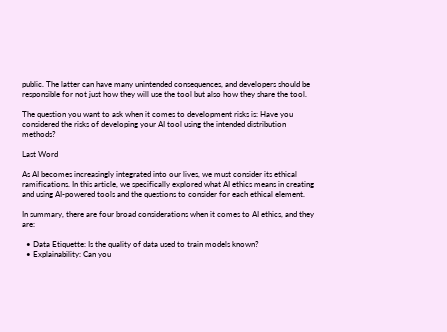public. The latter can have many unintended consequences, and developers should be responsible for not just how they will use the tool but also how they share the tool.

The question you want to ask when it comes to development risks is: Have you considered the risks of developing your AI tool using the intended distribution methods?

Last Word

As AI becomes increasingly integrated into our lives, we must consider its ethical ramifications. In this article, we specifically explored what AI ethics means in creating and using AI-powered tools and the questions to consider for each ethical element.

In summary, there are four broad considerations when it comes to AI ethics, and they are:

  • Data Etiquette: Is the quality of data used to train models known?
  • Explainability: Can you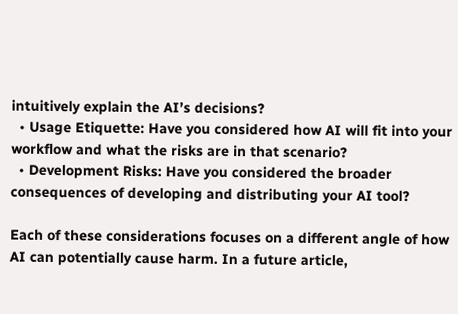intuitively explain the AI’s decisions?
  • Usage Etiquette: Have you considered how AI will fit into your workflow and what the risks are in that scenario?
  • Development Risks: Have you considered the broader consequences of developing and distributing your AI tool?

Each of these considerations focuses on a different angle of how AI can potentially cause harm. In a future article,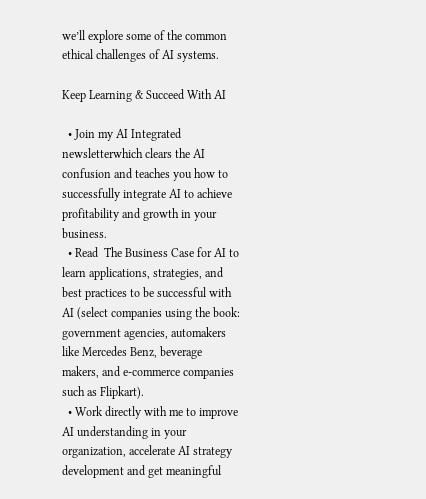we’ll explore some of the common ethical challenges of AI systems.

Keep Learning & Succeed With AI

  • Join my AI Integrated newsletterwhich clears the AI confusion and teaches you how to successfully integrate AI to achieve profitability and growth in your business.
  • Read  The Business Case for AI to learn applications, strategies, and best practices to be successful with AI (select companies using the book: government agencies, automakers like Mercedes Benz, beverage makers, and e-commerce companies such as Flipkart).
  • Work directly with me to improve AI understanding in your organization, accelerate AI strategy development and get meaningful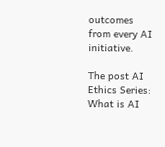outcomes from every AI initiative.

The post AI Ethics Series: What is AI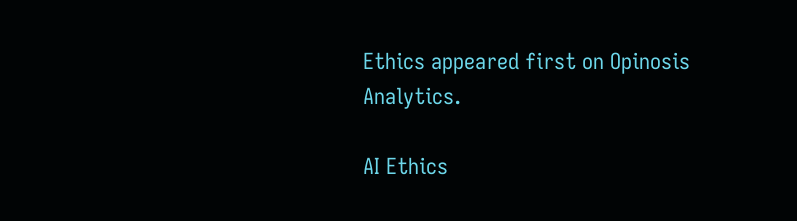Ethics appeared first on Opinosis Analytics.

AI Ethics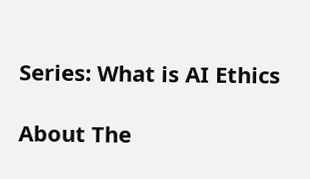Series: What is AI Ethics

About The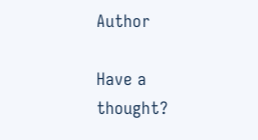Author

Have a thought?